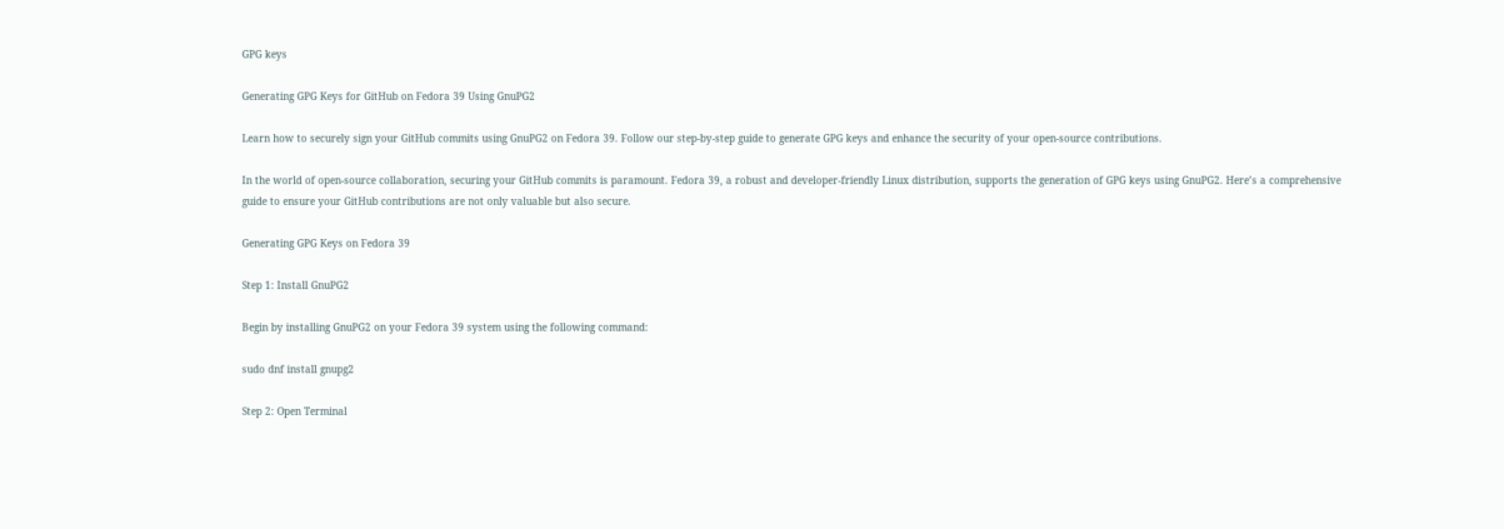GPG keys

Generating GPG Keys for GitHub on Fedora 39 Using GnuPG2

Learn how to securely sign your GitHub commits using GnuPG2 on Fedora 39. Follow our step-by-step guide to generate GPG keys and enhance the security of your open-source contributions.

In the world of open-source collaboration, securing your GitHub commits is paramount. Fedora 39, a robust and developer-friendly Linux distribution, supports the generation of GPG keys using GnuPG2. Here’s a comprehensive guide to ensure your GitHub contributions are not only valuable but also secure.

Generating GPG Keys on Fedora 39

Step 1: Install GnuPG2

Begin by installing GnuPG2 on your Fedora 39 system using the following command:

sudo dnf install gnupg2

Step 2: Open Terminal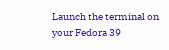Launch the terminal on your Fedora 39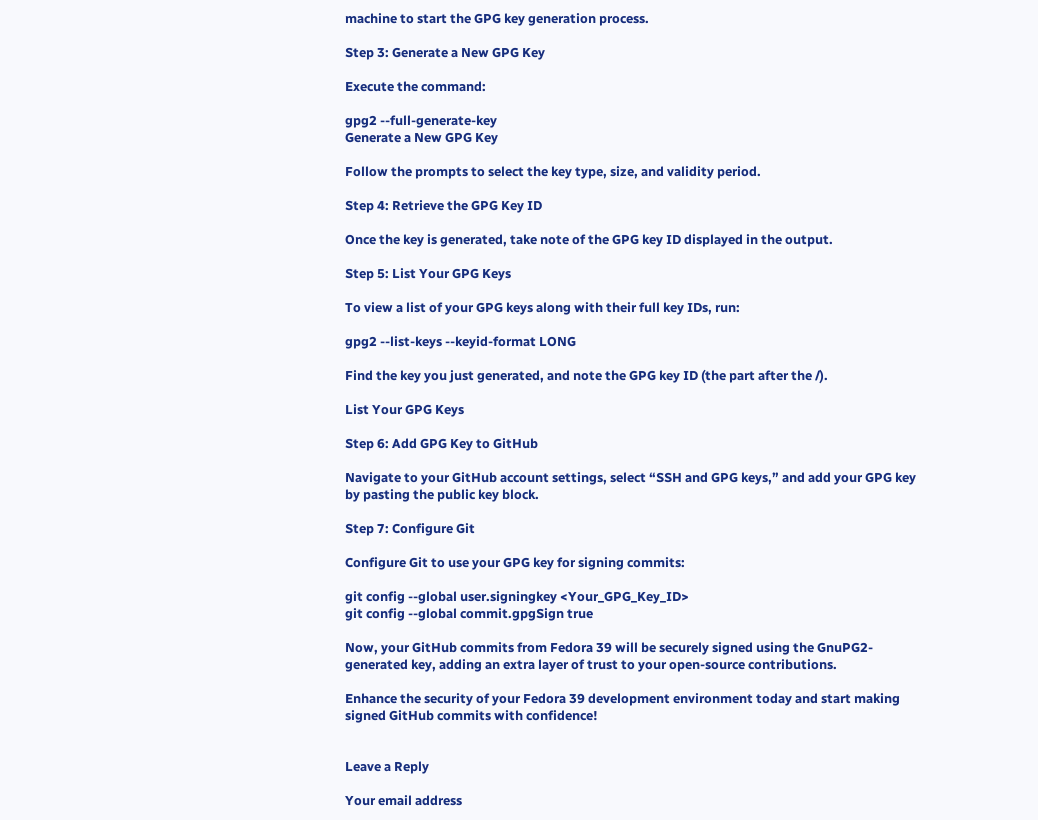machine to start the GPG key generation process.

Step 3: Generate a New GPG Key

Execute the command:

gpg2 --full-generate-key
Generate a New GPG Key

Follow the prompts to select the key type, size, and validity period.

Step 4: Retrieve the GPG Key ID

Once the key is generated, take note of the GPG key ID displayed in the output.

Step 5: List Your GPG Keys

To view a list of your GPG keys along with their full key IDs, run:

gpg2 --list-keys --keyid-format LONG

Find the key you just generated, and note the GPG key ID (the part after the /).

List Your GPG Keys

Step 6: Add GPG Key to GitHub

Navigate to your GitHub account settings, select “SSH and GPG keys,” and add your GPG key by pasting the public key block.

Step 7: Configure Git

Configure Git to use your GPG key for signing commits:

git config --global user.signingkey <Your_GPG_Key_ID>
git config --global commit.gpgSign true

Now, your GitHub commits from Fedora 39 will be securely signed using the GnuPG2-generated key, adding an extra layer of trust to your open-source contributions.

Enhance the security of your Fedora 39 development environment today and start making signed GitHub commits with confidence!


Leave a Reply

Your email address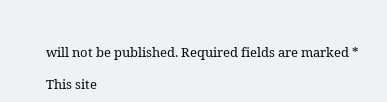will not be published. Required fields are marked *

This site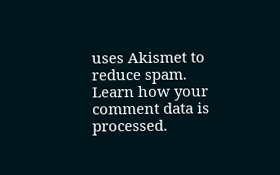uses Akismet to reduce spam. Learn how your comment data is processed.